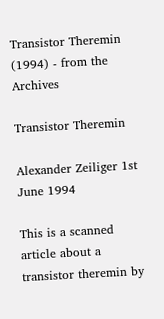Transistor Theremin (1994) - from the Archives

Transistor Theremin

Alexander Zeiliger 1st June 1994

This is a scanned article about a transistor theremin by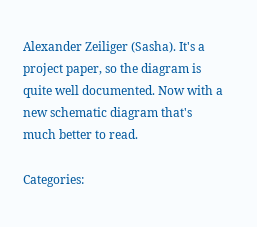Alexander Zeiliger (Sasha). It's a project paper, so the diagram is quite well documented. Now with a new schematic diagram that's much better to read.

Categories: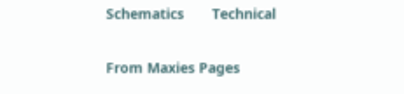Schematics       Technical

From Maxies Pages